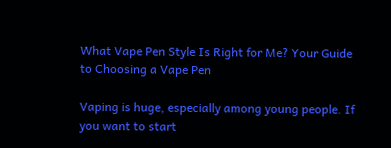What Vape Pen Style Is Right for Me? Your Guide to Choosing a Vape Pen

Vaping is huge, especially among young people. If you want to start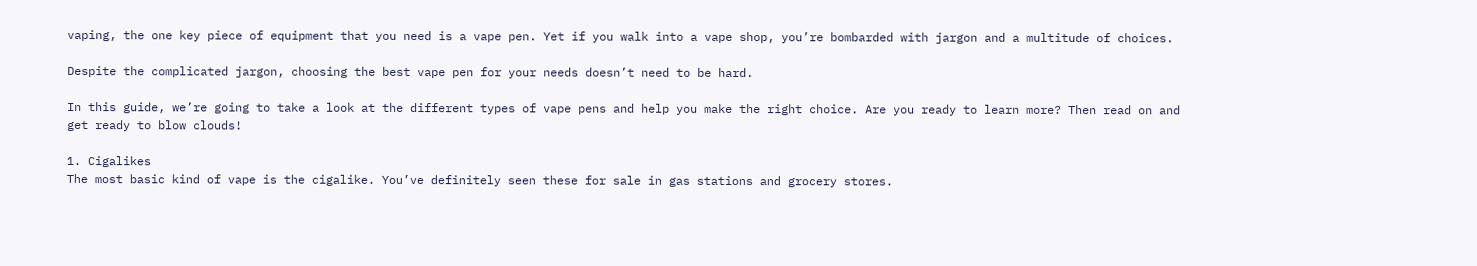vaping, the one key piece of equipment that you need is a vape pen. Yet if you walk into a vape shop, you’re bombarded with jargon and a multitude of choices.

Despite the complicated jargon, choosing the best vape pen for your needs doesn’t need to be hard.

In this guide, we’re going to take a look at the different types of vape pens and help you make the right choice. Are you ready to learn more? Then read on and get ready to blow clouds!

1. Cigalikes
The most basic kind of vape is the cigalike. You’ve definitely seen these for sale in gas stations and grocery stores.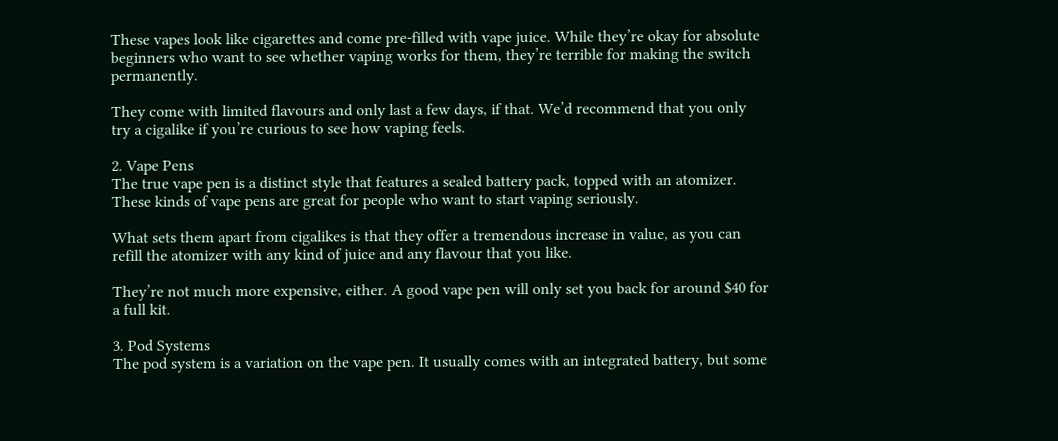These vapes look like cigarettes and come pre-filled with vape juice. While they’re okay for absolute beginners who want to see whether vaping works for them, they’re terrible for making the switch permanently.

They come with limited flavours and only last a few days, if that. We’d recommend that you only try a cigalike if you’re curious to see how vaping feels.

2. Vape Pens
The true vape pen is a distinct style that features a sealed battery pack, topped with an atomizer. These kinds of vape pens are great for people who want to start vaping seriously.

What sets them apart from cigalikes is that they offer a tremendous increase in value, as you can refill the atomizer with any kind of juice and any flavour that you like.

They’re not much more expensive, either. A good vape pen will only set you back for around $40 for a full kit.

3. Pod Systems
The pod system is a variation on the vape pen. It usually comes with an integrated battery, but some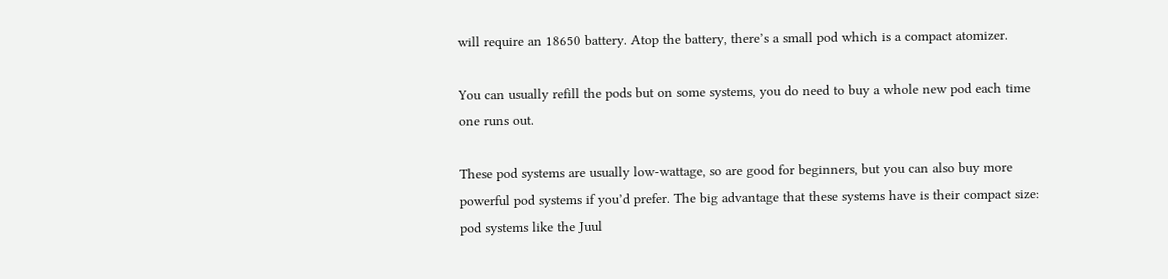will require an 18650 battery. Atop the battery, there’s a small pod which is a compact atomizer.

You can usually refill the pods but on some systems, you do need to buy a whole new pod each time one runs out.

These pod systems are usually low-wattage, so are good for beginners, but you can also buy more powerful pod systems if you’d prefer. The big advantage that these systems have is their compact size: pod systems like the Juul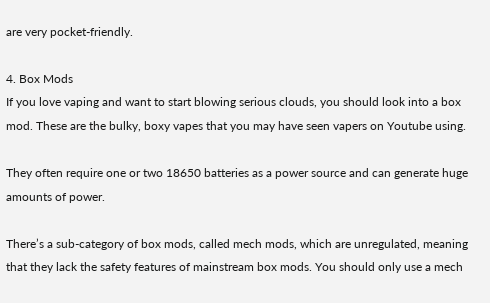are very pocket-friendly.

4. Box Mods
If you love vaping and want to start blowing serious clouds, you should look into a box mod. These are the bulky, boxy vapes that you may have seen vapers on Youtube using.

They often require one or two 18650 batteries as a power source and can generate huge amounts of power.

There’s a sub-category of box mods, called mech mods, which are unregulated, meaning that they lack the safety features of mainstream box mods. You should only use a mech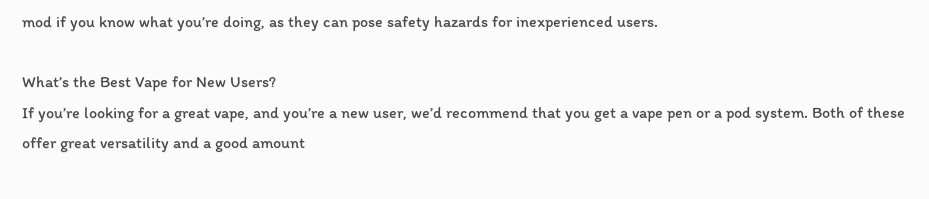mod if you know what you’re doing, as they can pose safety hazards for inexperienced users.

What’s the Best Vape for New Users?
If you’re looking for a great vape, and you’re a new user, we’d recommend that you get a vape pen or a pod system. Both of these offer great versatility and a good amount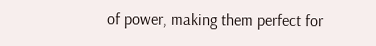of power, making them perfect for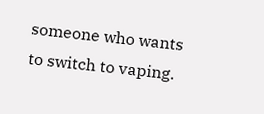someone who wants to switch to vaping.